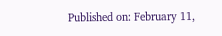Published on: February 11,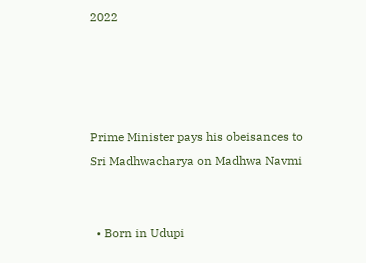2022




Prime Minister pays his obeisances to Sri Madhwacharya on Madhwa Navmi


  • Born in Udupi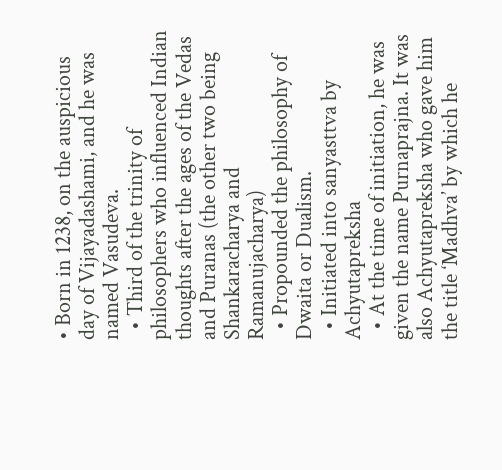• Born in 1238, on the auspicious day of Vijayadashami, and he was named Vasudeva.
  • Third of the trinity of philosophers who influenced Indian thoughts after the ages of the Vedas and Puranas (the other two being Shankaracharya and Ramanujacharya)
  • Propounded the philosophy of Dwaita or Dualism.
  • Initiated into sanyasttva by Achyutapreksha
  • At the time of initiation, he was given the name Purnaprajna. It was also Achyutapreksha who gave him the title ‘Madhva’ by which he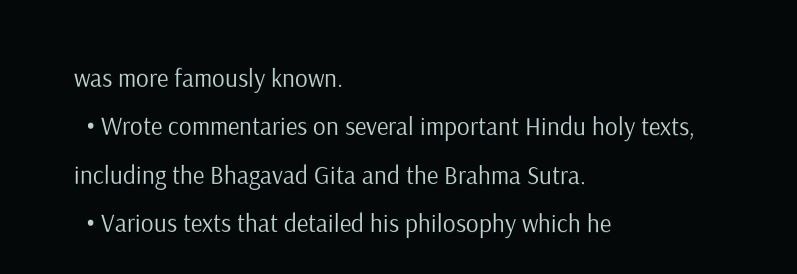was more famously known.
  • Wrote commentaries on several important Hindu holy texts, including the Bhagavad Gita and the Brahma Sutra.
  • Various texts that detailed his philosophy which he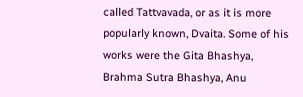called Tattvavada, or as it is more popularly known, Dvaita. Some of his works were the Gita Bhashya, Brahma Sutra Bhashya, Anu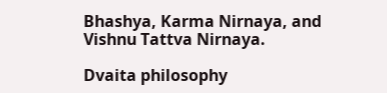Bhashya, Karma Nirnaya, and Vishnu Tattva Nirnaya.

Dvaita philosophy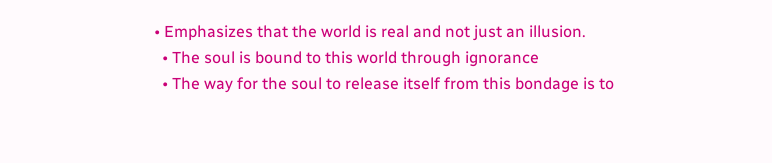• Emphasizes that the world is real and not just an illusion.
  • The soul is bound to this world through ignorance
  • The way for the soul to release itself from this bondage is to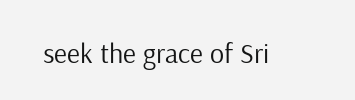seek the grace of Sri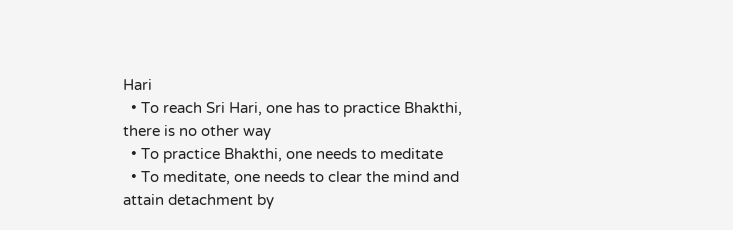Hari
  • To reach Sri Hari, one has to practice Bhakthi, there is no other way
  • To practice Bhakthi, one needs to meditate
  • To meditate, one needs to clear the mind and attain detachment by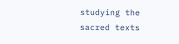studying the sacred texts